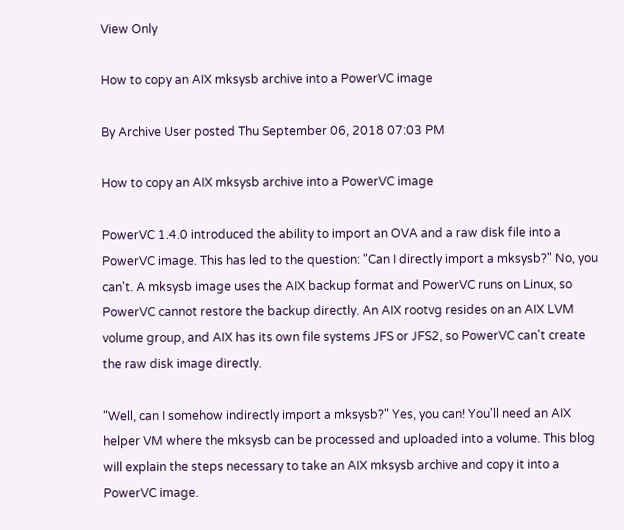View Only

How to copy an AIX mksysb archive into a PowerVC image

By Archive User posted Thu September 06, 2018 07:03 PM

How to copy an AIX mksysb archive into a PowerVC image

PowerVC 1.4.0 introduced the ability to import an OVA and a raw disk file into a PowerVC image. This has led to the question: "Can I directly import a mksysb?" No, you can't. A mksysb image uses the AIX backup format and PowerVC runs on Linux, so PowerVC cannot restore the backup directly. An AIX rootvg resides on an AIX LVM volume group, and AIX has its own file systems JFS or JFS2, so PowerVC can't create the raw disk image directly.

"Well, can I somehow indirectly import a mksysb?" Yes, you can! You'll need an AIX helper VM where the mksysb can be processed and uploaded into a volume. This blog will explain the steps necessary to take an AIX mksysb archive and copy it into a PowerVC image.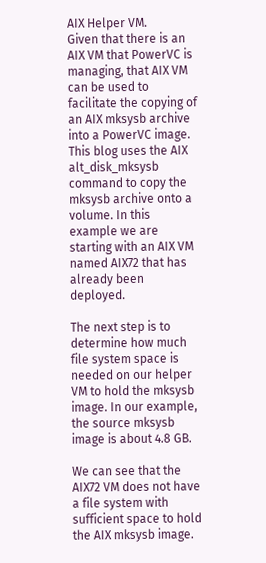AIX Helper VM.
Given that there is an AIX VM that PowerVC is managing, that AIX VM can be used to facilitate the copying of an AIX mksysb archive into a PowerVC image. This blog uses the AIX alt_disk_mksysb command to copy the mksysb archive onto a volume. In this example we are starting with an AIX VM named AIX72 that has already been deployed.

The next step is to determine how much file system space is needed on our helper VM to hold the mksysb image. In our example, the source mksysb image is about 4.8 GB.

We can see that the AIX72 VM does not have a file system with sufficient space to hold the AIX mksysb image.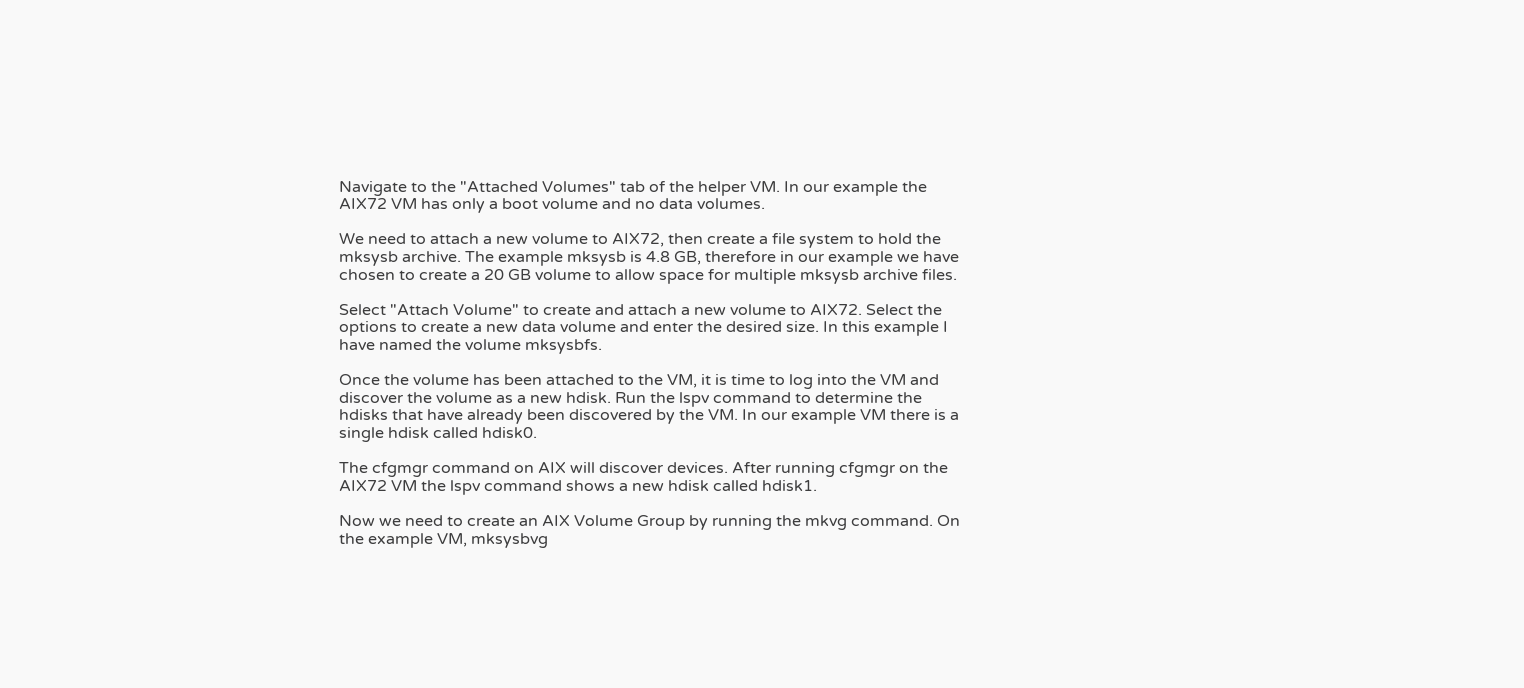Navigate to the "Attached Volumes" tab of the helper VM. In our example the AIX72 VM has only a boot volume and no data volumes.

We need to attach a new volume to AIX72, then create a file system to hold the mksysb archive. The example mksysb is 4.8 GB, therefore in our example we have chosen to create a 20 GB volume to allow space for multiple mksysb archive files.

Select "Attach Volume" to create and attach a new volume to AIX72. Select the options to create a new data volume and enter the desired size. In this example I have named the volume mksysbfs.

Once the volume has been attached to the VM, it is time to log into the VM and discover the volume as a new hdisk. Run the lspv command to determine the hdisks that have already been discovered by the VM. In our example VM there is a single hdisk called hdisk0.

The cfgmgr command on AIX will discover devices. After running cfgmgr on the AIX72 VM the lspv command shows a new hdisk called hdisk1.

Now we need to create an AIX Volume Group by running the mkvg command. On the example VM, mksysbvg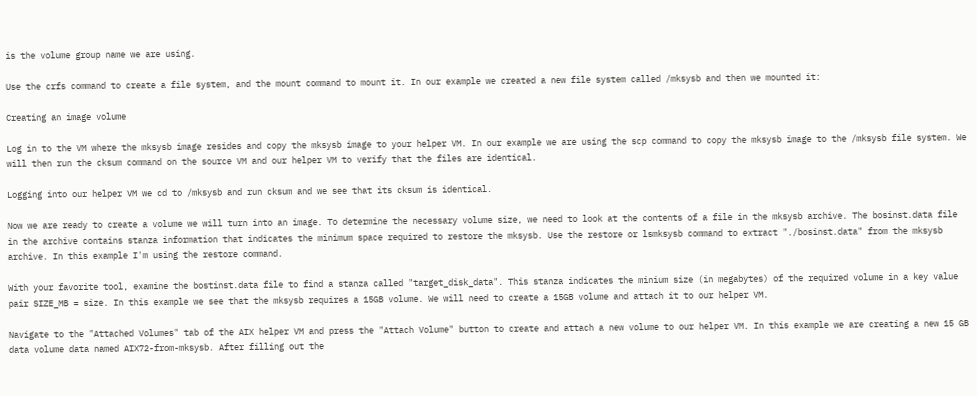is the volume group name we are using.

Use the crfs command to create a file system, and the mount command to mount it. In our example we created a new file system called /mksysb and then we mounted it:

Creating an image volume

Log in to the VM where the mksysb image resides and copy the mksysb image to your helper VM. In our example we are using the scp command to copy the mksysb image to the /mksysb file system. We will then run the cksum command on the source VM and our helper VM to verify that the files are identical.

Logging into our helper VM we cd to /mksysb and run cksum and we see that its cksum is identical.

Now we are ready to create a volume we will turn into an image. To determine the necessary volume size, we need to look at the contents of a file in the mksysb archive. The bosinst.data file in the archive contains stanza information that indicates the minimum space required to restore the mksysb. Use the restore or lsmksysb command to extract "./bosinst.data" from the mksysb archive. In this example I'm using the restore command.

With your favorite tool, examine the bostinst.data file to find a stanza called "target_disk_data". This stanza indicates the minium size (in megabytes) of the required volume in a key value pair SIZE_MB = size. In this example we see that the mksysb requires a 15GB volume. We will need to create a 15GB volume and attach it to our helper VM.

Navigate to the "Attached Volumes" tab of the AIX helper VM and press the "Attach Volume" button to create and attach a new volume to our helper VM. In this example we are creating a new 15 GB data volume data named AIX72-from-mksysb. After filling out the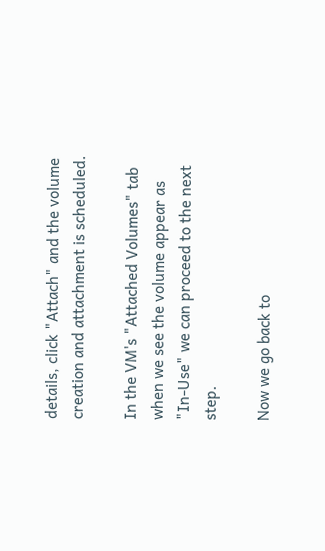details, click "Attach" and the volume creation and attachment is scheduled.

In the VM's "Attached Volumes" tab when we see the volume appear as "In-Use" we can proceed to the next step.

Now we go back to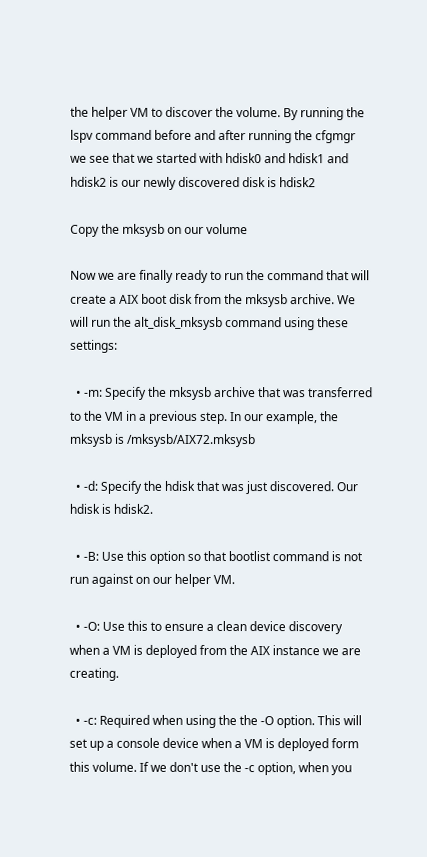the helper VM to discover the volume. By running the lspv command before and after running the cfgmgr we see that we started with hdisk0 and hdisk1 and hdisk2 is our newly discovered disk is hdisk2

Copy the mksysb on our volume

Now we are finally ready to run the command that will create a AIX boot disk from the mksysb archive. We will run the alt_disk_mksysb command using these settings:

  • -m: Specify the mksysb archive that was transferred to the VM in a previous step. In our example, the mksysb is /mksysb/AIX72.mksysb

  • -d: Specify the hdisk that was just discovered. Our hdisk is hdisk2.

  • -B: Use this option so that bootlist command is not run against on our helper VM.

  • -O: Use this to ensure a clean device discovery when a VM is deployed from the AIX instance we are creating.

  • -c: Required when using the the -O option. This will set up a console device when a VM is deployed form this volume. If we don't use the -c option, when you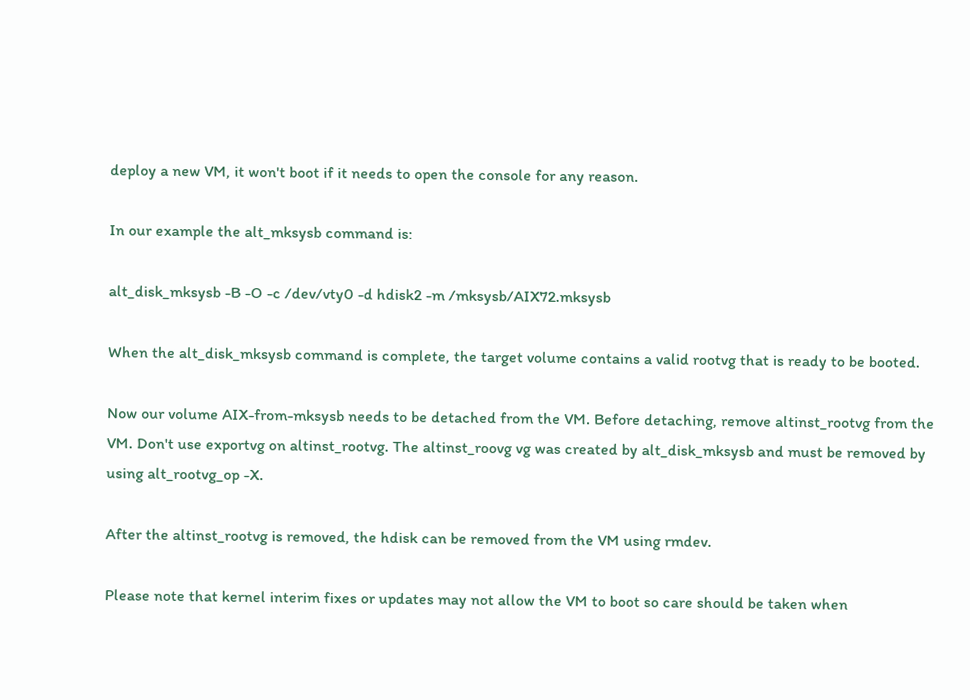deploy a new VM, it won't boot if it needs to open the console for any reason.

In our example the alt_mksysb command is:

alt_disk_mksysb -B -O -c /dev/vty0 -d hdisk2 -m /mksysb/AIX72.mksysb

When the alt_disk_mksysb command is complete, the target volume contains a valid rootvg that is ready to be booted.

Now our volume AIX-from-mksysb needs to be detached from the VM. Before detaching, remove altinst_rootvg from the VM. Don't use exportvg on altinst_rootvg. The altinst_roovg vg was created by alt_disk_mksysb and must be removed by using alt_rootvg_op -X.

After the altinst_rootvg is removed, the hdisk can be removed from the VM using rmdev.

Please note that kernel interim fixes or updates may not allow the VM to boot so care should be taken when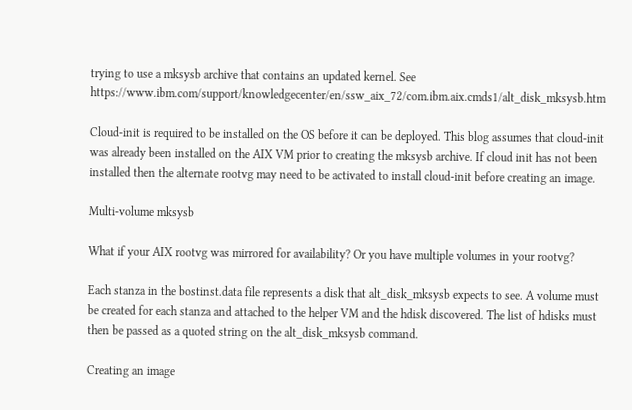trying to use a mksysb archive that contains an updated kernel. See https://www.ibm.com/support/knowledgecenter/en/ssw_aix_72/com.ibm.aix.cmds1/alt_disk_mksysb.htm

Cloud-init is required to be installed on the OS before it can be deployed. This blog assumes that cloud-init was already been installed on the AIX VM prior to creating the mksysb archive. If cloud init has not been installed then the alternate rootvg may need to be activated to install cloud-init before creating an image.

Multi-volume mksysb

What if your AIX rootvg was mirrored for availability? Or you have multiple volumes in your rootvg?

Each stanza in the bostinst.data file represents a disk that alt_disk_mksysb expects to see. A volume must be created for each stanza and attached to the helper VM and the hdisk discovered. The list of hdisks must then be passed as a quoted string on the alt_disk_mksysb command.

Creating an image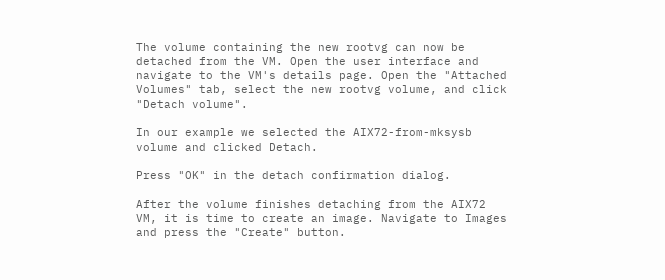The volume containing the new rootvg can now be detached from the VM. Open the user interface and navigate to the VM's details page. Open the "Attached Volumes" tab, select the new rootvg volume, and click "Detach volume".

In our example we selected the AIX72-from-mksysb volume and clicked Detach.

Press "OK" in the detach confirmation dialog.

After the volume finishes detaching from the AIX72 VM, it is time to create an image. Navigate to Images and press the "Create" button.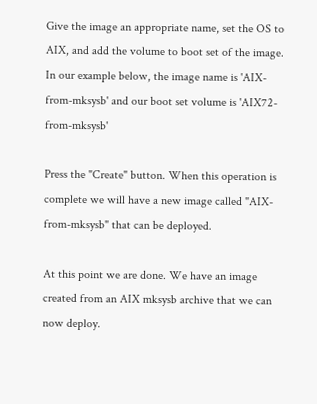Give the image an appropriate name, set the OS to AIX, and add the volume to boot set of the image. In our example below, the image name is 'AIX-from-mksysb' and our boot set volume is 'AIX72-from-mksysb'

Press the "Create" button. When this operation is complete we will have a new image called "AIX-from-mksysb" that can be deployed.

At this point we are done. We have an image created from an AIX mksysb archive that we can now deploy.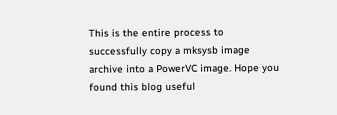This is the entire process to successfully copy a mksysb image archive into a PowerVC image. Hope you found this blog useful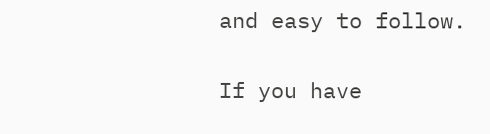and easy to follow.

If you have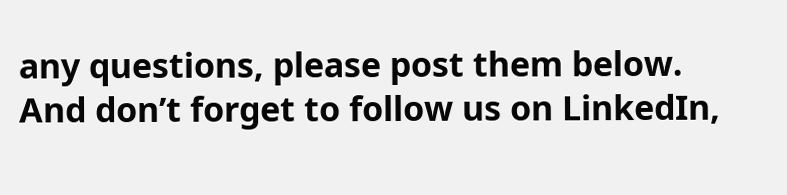any questions, please post them below. And don’t forget to follow us on LinkedIn,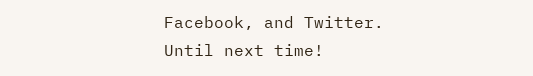Facebook, and Twitter. Until next time!